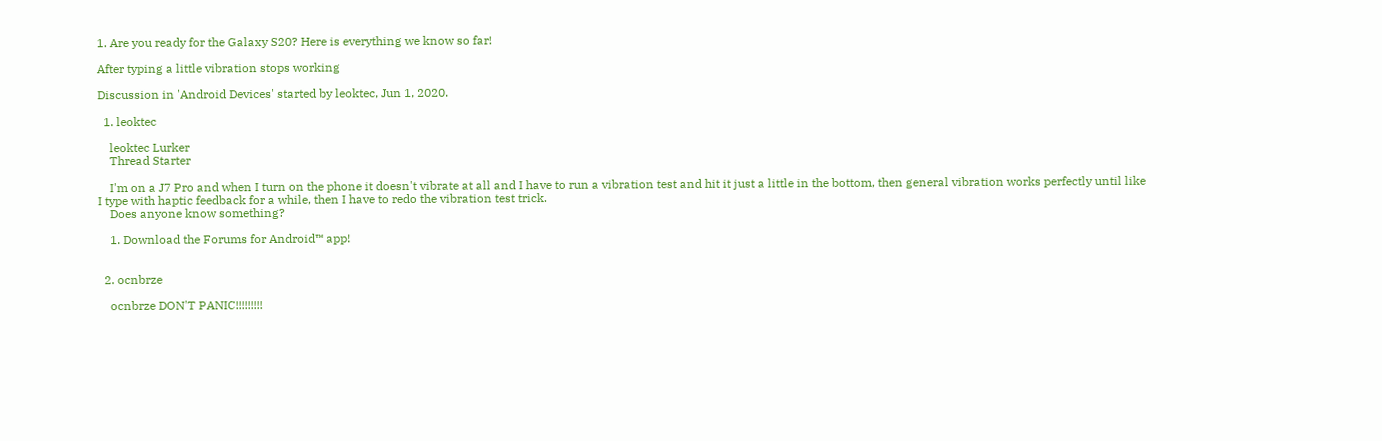1. Are you ready for the Galaxy S20? Here is everything we know so far!

After typing a little vibration stops working

Discussion in 'Android Devices' started by leoktec, Jun 1, 2020.

  1. leoktec

    leoktec Lurker
    Thread Starter

    I'm on a J7 Pro and when I turn on the phone it doesn't vibrate at all and I have to run a vibration test and hit it just a little in the bottom, then general vibration works perfectly until like I type with haptic feedback for a while, then I have to redo the vibration test trick.
    Does anyone know something?

    1. Download the Forums for Android™ app!


  2. ocnbrze

    ocnbrze DON'T PANIC!!!!!!!!!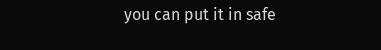you can put it in safe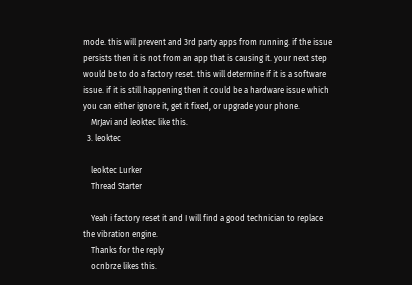mode. this will prevent and 3rd party apps from running. if the issue persists then it is not from an app that is causing it. your next step would be to do a factory reset. this will determine if it is a software issue. if it is still happening then it could be a hardware issue which you can either ignore it, get it fixed, or upgrade your phone.
    MrJavi and leoktec like this.
  3. leoktec

    leoktec Lurker
    Thread Starter

    Yeah i factory reset it and I will find a good technician to replace the vibration engine.
    Thanks for the reply
    ocnbrze likes this.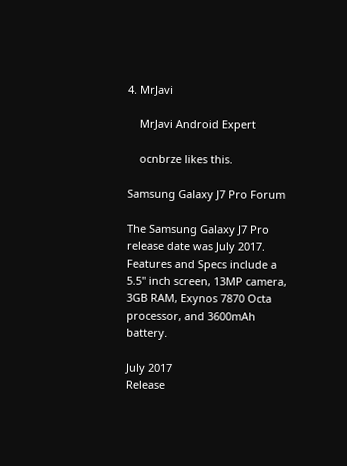4. MrJavi

    MrJavi Android Expert

    ocnbrze likes this.

Samsung Galaxy J7 Pro Forum

The Samsung Galaxy J7 Pro release date was July 2017. Features and Specs include a 5.5" inch screen, 13MP camera, 3GB RAM, Exynos 7870 Octa processor, and 3600mAh battery.

July 2017
Release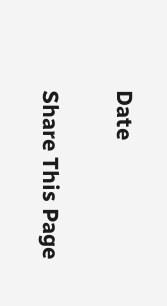Date

Share This Page